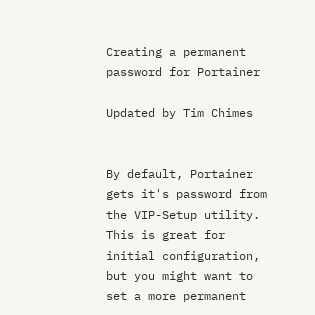Creating a permanent password for Portainer

Updated by Tim Chimes


By default, Portainer gets it's password from the VIP-Setup utility. This is great for initial configuration, but you might want to set a more permanent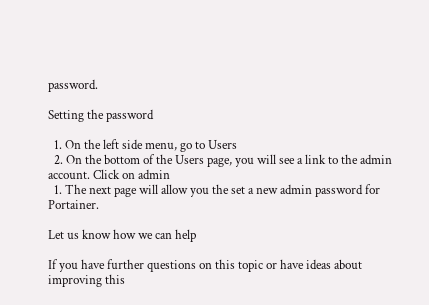password.

Setting the password

  1. On the left side menu, go to Users
  2. On the bottom of the Users page, you will see a link to the admin account. Click on admin
  1. The next page will allow you the set a new admin password for Portainer.

Let us know how we can help

If you have further questions on this topic or have ideas about improving this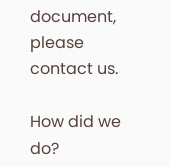document, please contact us.

How did we do?